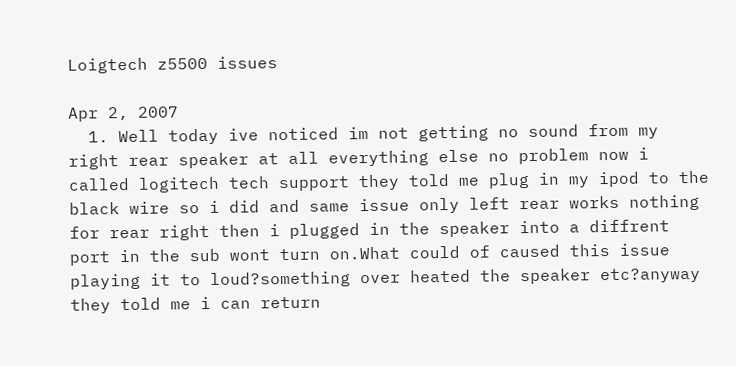Loigtech z5500 issues

Apr 2, 2007
  1. Well today ive noticed im not getting no sound from my right rear speaker at all everything else no problem now i called logitech tech support they told me plug in my ipod to the black wire so i did and same issue only left rear works nothing for rear right then i plugged in the speaker into a diffrent port in the sub wont turn on.What could of caused this issue playing it to loud?something over heated the speaker etc?anyway they told me i can return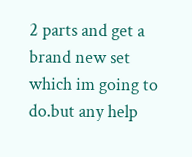2 parts and get a brand new set which im going to do.but any help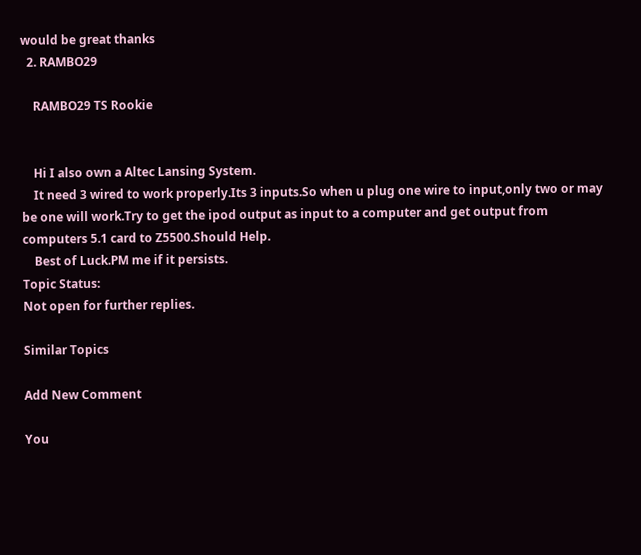would be great thanks
  2. RAMBO29

    RAMBO29 TS Rookie


    Hi I also own a Altec Lansing System.
    It need 3 wired to work properly.Its 3 inputs.So when u plug one wire to input,only two or may be one will work.Try to get the ipod output as input to a computer and get output from computers 5.1 card to Z5500.Should Help.
    Best of Luck.PM me if it persists.
Topic Status:
Not open for further replies.

Similar Topics

Add New Comment

You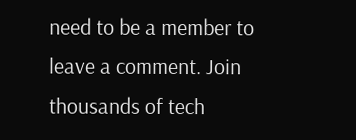need to be a member to leave a comment. Join thousands of tech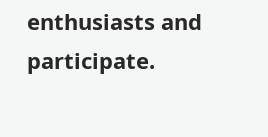enthusiasts and participate.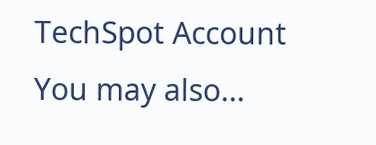TechSpot Account You may also...